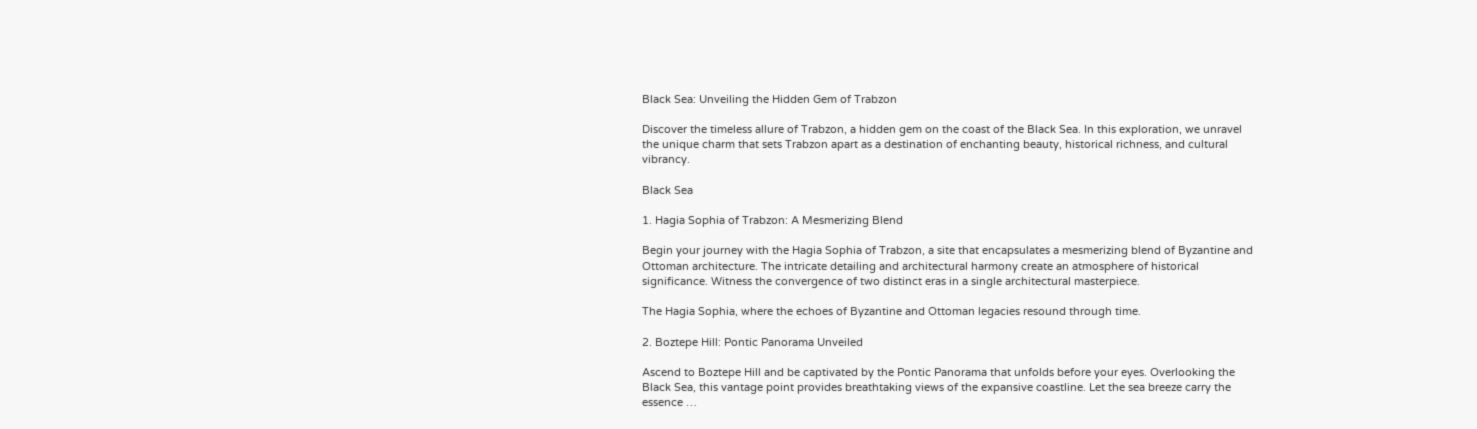Black Sea: Unveiling the Hidden Gem of Trabzon

Discover the timeless allure of Trabzon, a hidden gem on the coast of the Black Sea. In this exploration, we unravel the unique charm that sets Trabzon apart as a destination of enchanting beauty, historical richness, and cultural vibrancy.

Black Sea

1. Hagia Sophia of Trabzon: A Mesmerizing Blend

Begin your journey with the Hagia Sophia of Trabzon, a site that encapsulates a mesmerizing blend of Byzantine and Ottoman architecture. The intricate detailing and architectural harmony create an atmosphere of historical significance. Witness the convergence of two distinct eras in a single architectural masterpiece.

The Hagia Sophia, where the echoes of Byzantine and Ottoman legacies resound through time.

2. Boztepe Hill: Pontic Panorama Unveiled

Ascend to Boztepe Hill and be captivated by the Pontic Panorama that unfolds before your eyes. Overlooking the Black Sea, this vantage point provides breathtaking views of the expansive coastline. Let the sea breeze carry the essence …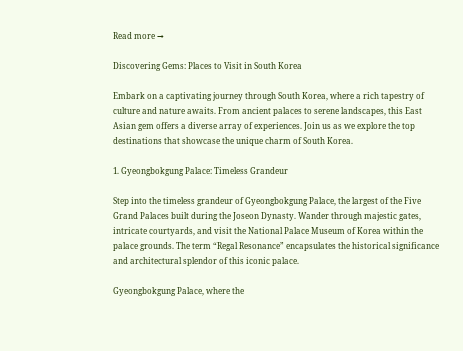Read more →

Discovering Gems: Places to Visit in South Korea

Embark on a captivating journey through South Korea, where a rich tapestry of culture and nature awaits. From ancient palaces to serene landscapes, this East Asian gem offers a diverse array of experiences. Join us as we explore the top destinations that showcase the unique charm of South Korea.

1. Gyeongbokgung Palace: Timeless Grandeur

Step into the timeless grandeur of Gyeongbokgung Palace, the largest of the Five Grand Palaces built during the Joseon Dynasty. Wander through majestic gates, intricate courtyards, and visit the National Palace Museum of Korea within the palace grounds. The term “Regal Resonance” encapsulates the historical significance and architectural splendor of this iconic palace.

Gyeongbokgung Palace, where the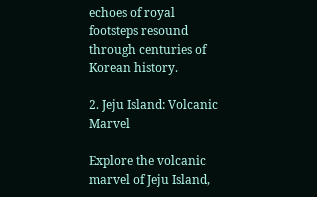echoes of royal footsteps resound through centuries of Korean history.

2. Jeju Island: Volcanic Marvel

Explore the volcanic marvel of Jeju Island,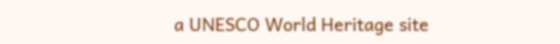a UNESCO World Heritage site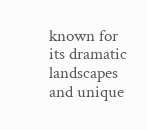known for its dramatic landscapes and unique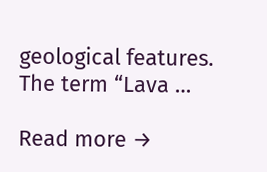geological features. The term “Lava …

Read more →